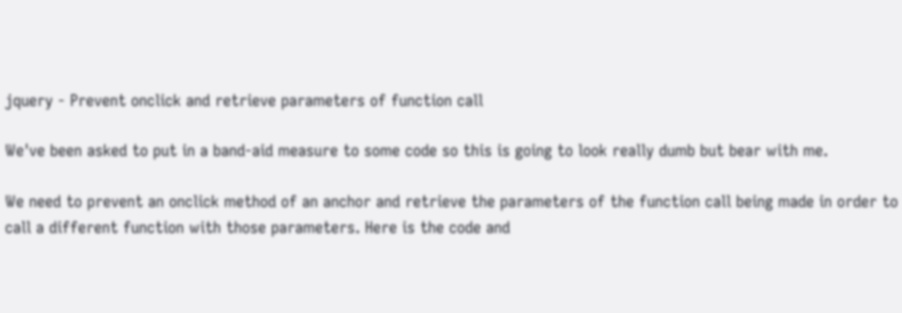jquery - Prevent onclick and retrieve parameters of function call

We've been asked to put in a band-aid measure to some code so this is going to look really dumb but bear with me.

We need to prevent an onclick method of an anchor and retrieve the parameters of the function call being made in order to call a different function with those parameters. Here is the code and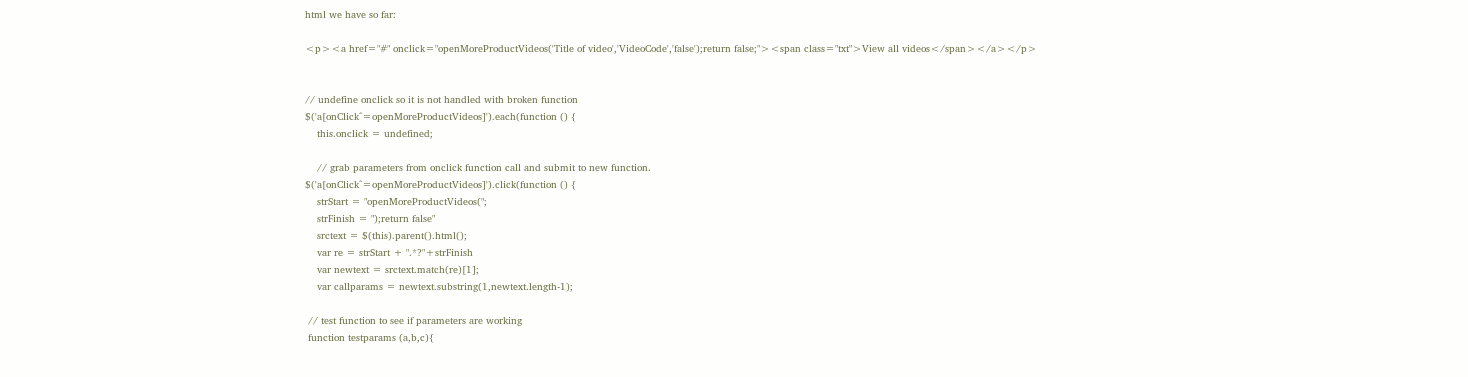html we have so far:

<p><a href="#" onclick="openMoreProductVideos('Title of video','VideoCode','false');return false;"><span class="txt">View all videos</span></a></p>


// undefine onclick so it is not handled with broken function
$('a[onClick^=openMoreProductVideos]').each(function () {
    this.onclick = undefined;

    // grab parameters from onclick function call and submit to new function.
$('a[onClick^=openMoreProductVideos]').click(function () {
    strStart = "openMoreProductVideos(";
    strFinish = ");return false"
    srctext = $(this).parent().html();
    var re = strStart + ".*?"+strFinish
    var newtext = srctext.match(re)[1];
    var callparams = newtext.substring(1,newtext.length-1);

 // test function to see if parameters are working
 function testparams (a,b,c){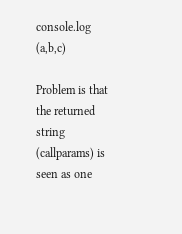console.log (a,b,c)

Problem is that the returned string (callparams) is seen as one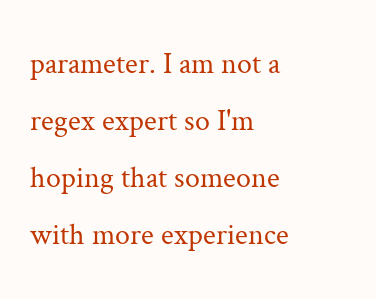parameter. I am not a regex expert so I'm hoping that someone with more experience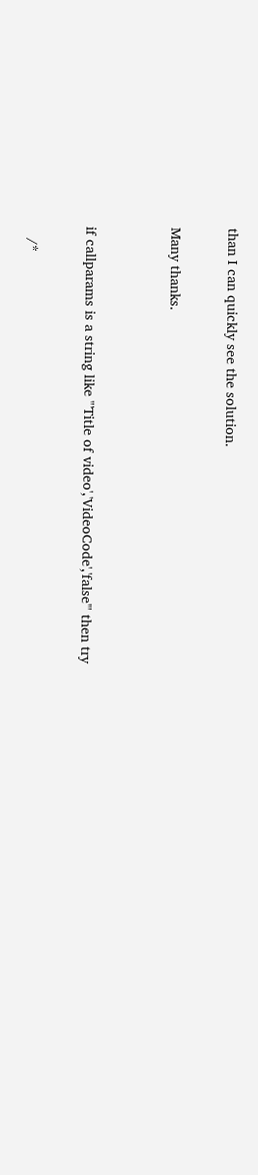than I can quickly see the solution.

Many thanks.


if callparams is a string like "'Title of video','VideoCode','false'" then try

   /*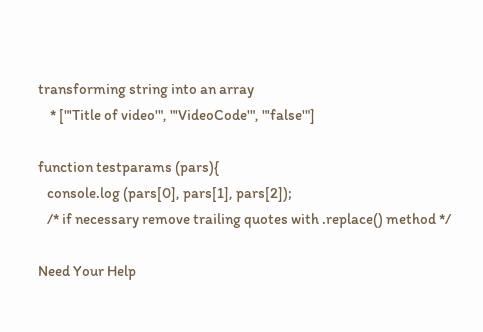transforming string into an array
    * ["'Title of video'", "'VideoCode'", "'false'"]

function testparams (pars){
   console.log (pars[0], pars[1], pars[2]);
   /* if necessary remove trailing quotes with .replace() method */

Need Your Help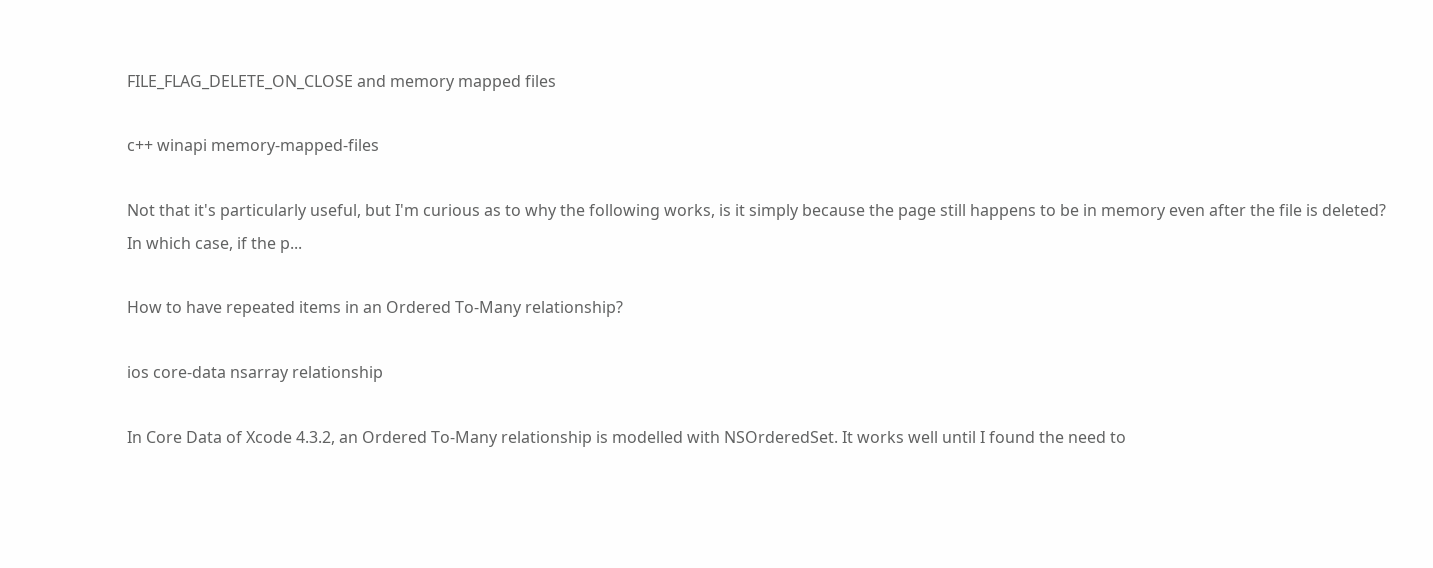FILE_FLAG_DELETE_ON_CLOSE and memory mapped files

c++ winapi memory-mapped-files

Not that it's particularly useful, but I'm curious as to why the following works, is it simply because the page still happens to be in memory even after the file is deleted? In which case, if the p...

How to have repeated items in an Ordered To-Many relationship?

ios core-data nsarray relationship

In Core Data of Xcode 4.3.2, an Ordered To-Many relationship is modelled with NSOrderedSet. It works well until I found the need to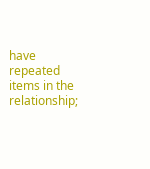have repeated items in the relationship;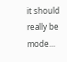it should really be mode...